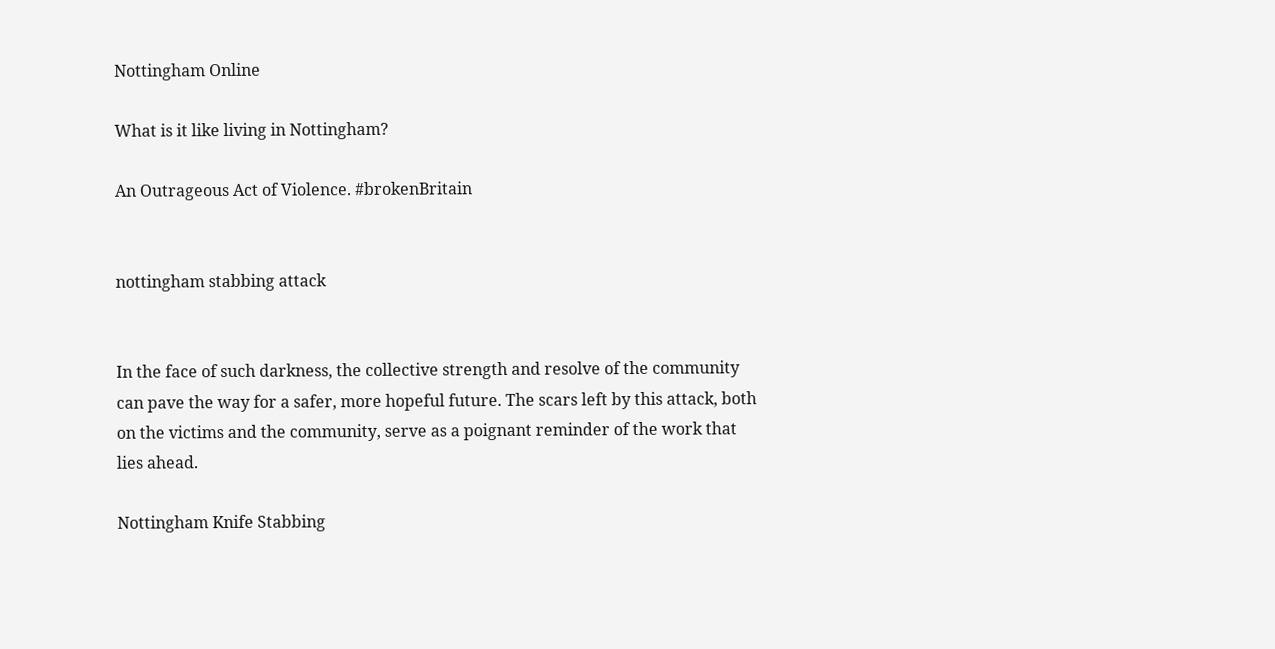Nottingham Online

What is it like living in Nottingham?

An Outrageous Act of Violence. #brokenBritain


nottingham stabbing attack


In the face of such darkness, the collective strength and resolve of the community can pave the way for a safer, more hopeful future. The scars left by this attack, both on the victims and the community, serve as a poignant reminder of the work that lies ahead.

Nottingham Knife Stabbing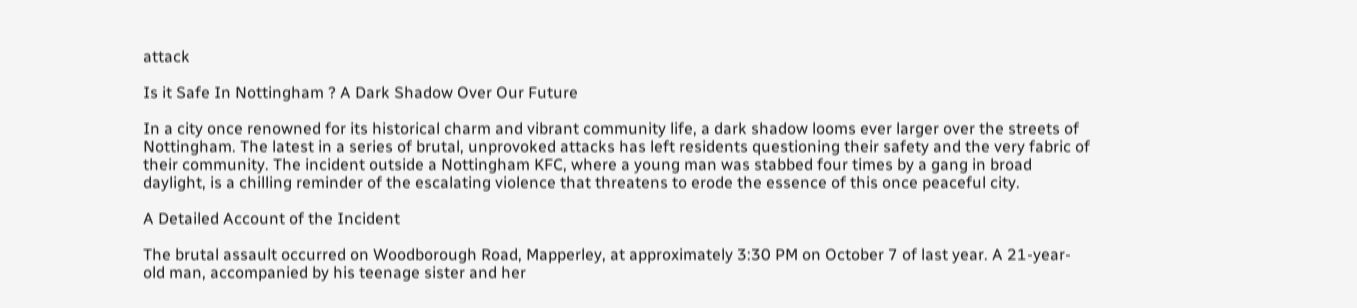attack

Is it Safe In Nottingham ? A Dark Shadow Over Our Future

In a city once renowned for its historical charm and vibrant community life, a dark shadow looms ever larger over the streets of Nottingham. The latest in a series of brutal, unprovoked attacks has left residents questioning their safety and the very fabric of their community. The incident outside a Nottingham KFC, where a young man was stabbed four times by a gang in broad daylight, is a chilling reminder of the escalating violence that threatens to erode the essence of this once peaceful city.

A Detailed Account of the Incident

The brutal assault occurred on Woodborough Road, Mapperley, at approximately 3:30 PM on October 7 of last year. A 21-year-old man, accompanied by his teenage sister and her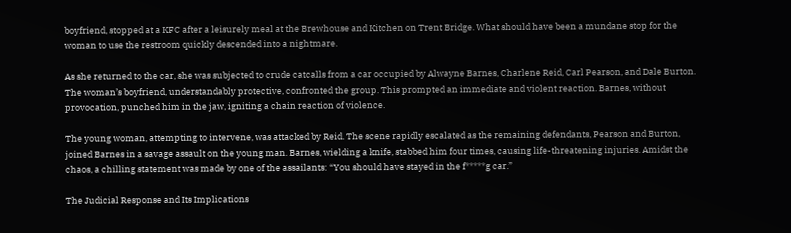boyfriend, stopped at a KFC after a leisurely meal at the Brewhouse and Kitchen on Trent Bridge. What should have been a mundane stop for the woman to use the restroom quickly descended into a nightmare.

As she returned to the car, she was subjected to crude catcalls from a car occupied by Alwayne Barnes, Charlene Reid, Carl Pearson, and Dale Burton. The woman’s boyfriend, understandably protective, confronted the group. This prompted an immediate and violent reaction. Barnes, without provocation, punched him in the jaw, igniting a chain reaction of violence.

The young woman, attempting to intervene, was attacked by Reid. The scene rapidly escalated as the remaining defendants, Pearson and Burton, joined Barnes in a savage assault on the young man. Barnes, wielding a knife, stabbed him four times, causing life-threatening injuries. Amidst the chaos, a chilling statement was made by one of the assailants: “You should have stayed in the f*****g car.”

The Judicial Response and Its Implications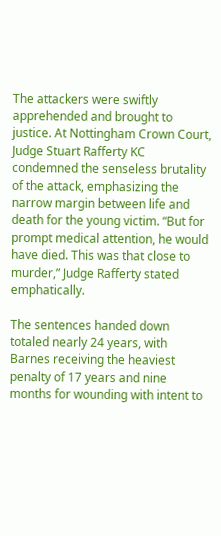The attackers were swiftly apprehended and brought to justice. At Nottingham Crown Court, Judge Stuart Rafferty KC condemned the senseless brutality of the attack, emphasizing the narrow margin between life and death for the young victim. “But for prompt medical attention, he would have died. This was that close to murder,” Judge Rafferty stated emphatically.

The sentences handed down totaled nearly 24 years, with Barnes receiving the heaviest penalty of 17 years and nine months for wounding with intent to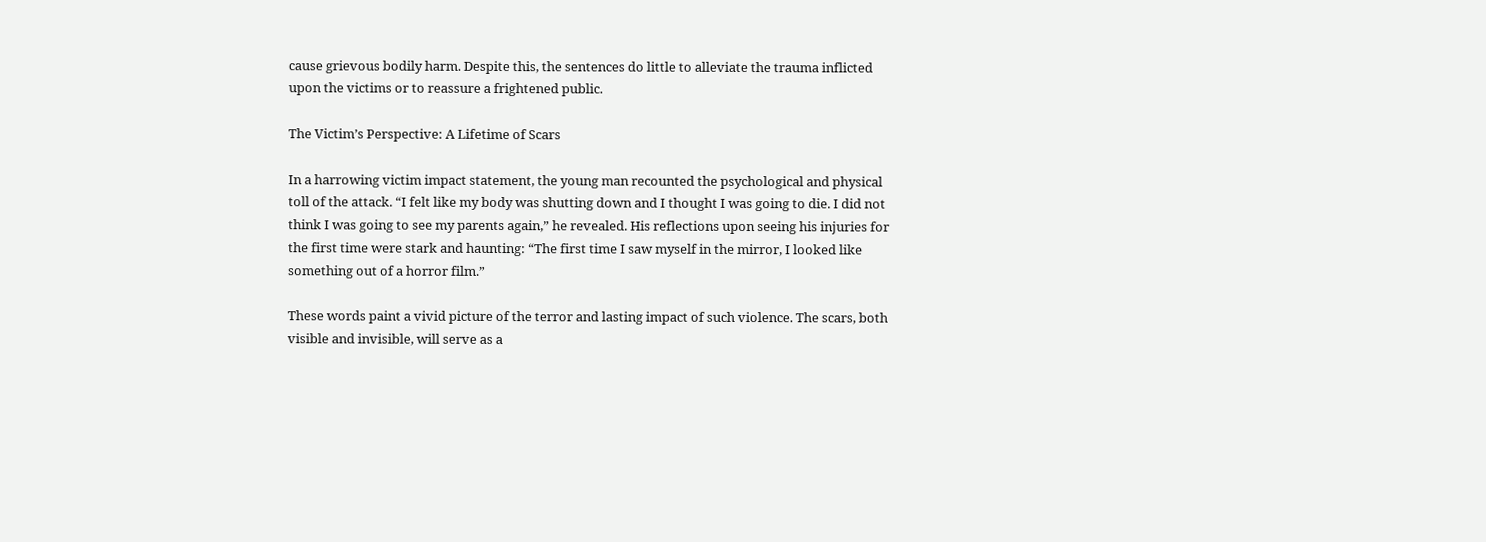cause grievous bodily harm. Despite this, the sentences do little to alleviate the trauma inflicted upon the victims or to reassure a frightened public.

The Victim’s Perspective: A Lifetime of Scars

In a harrowing victim impact statement, the young man recounted the psychological and physical toll of the attack. “I felt like my body was shutting down and I thought I was going to die. I did not think I was going to see my parents again,” he revealed. His reflections upon seeing his injuries for the first time were stark and haunting: “The first time I saw myself in the mirror, I looked like something out of a horror film.”

These words paint a vivid picture of the terror and lasting impact of such violence. The scars, both visible and invisible, will serve as a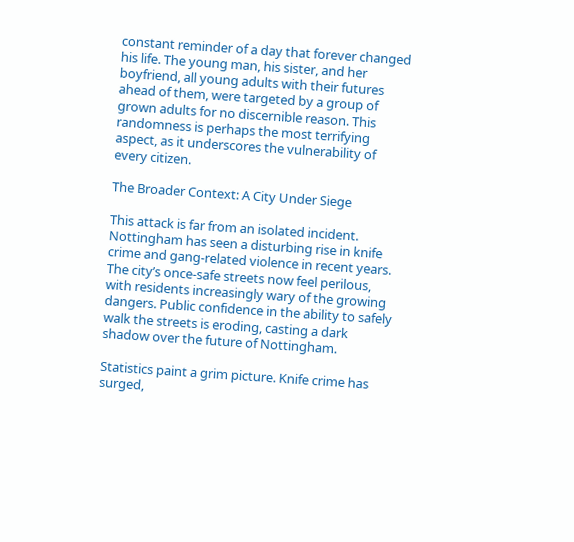constant reminder of a day that forever changed his life. The young man, his sister, and her boyfriend, all young adults with their futures ahead of them, were targeted by a group of grown adults for no discernible reason. This randomness is perhaps the most terrifying aspect, as it underscores the vulnerability of every citizen.

The Broader Context: A City Under Siege

This attack is far from an isolated incident. Nottingham has seen a disturbing rise in knife crime and gang-related violence in recent years. The city’s once-safe streets now feel perilous, with residents increasingly wary of the growing dangers. Public confidence in the ability to safely walk the streets is eroding, casting a dark shadow over the future of Nottingham.

Statistics paint a grim picture. Knife crime has surged,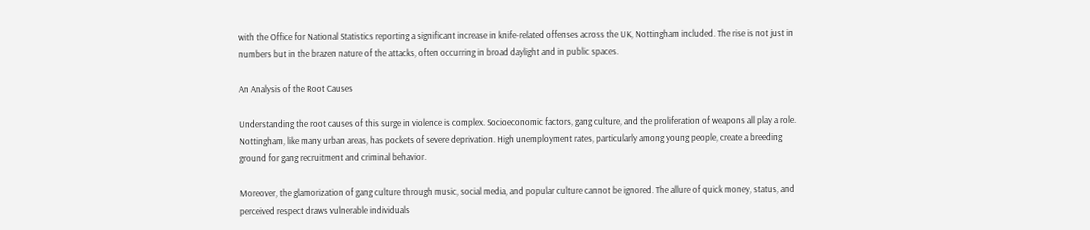with the Office for National Statistics reporting a significant increase in knife-related offenses across the UK, Nottingham included. The rise is not just in numbers but in the brazen nature of the attacks, often occurring in broad daylight and in public spaces.

An Analysis of the Root Causes

Understanding the root causes of this surge in violence is complex. Socioeconomic factors, gang culture, and the proliferation of weapons all play a role. Nottingham, like many urban areas, has pockets of severe deprivation. High unemployment rates, particularly among young people, create a breeding ground for gang recruitment and criminal behavior.

Moreover, the glamorization of gang culture through music, social media, and popular culture cannot be ignored. The allure of quick money, status, and perceived respect draws vulnerable individuals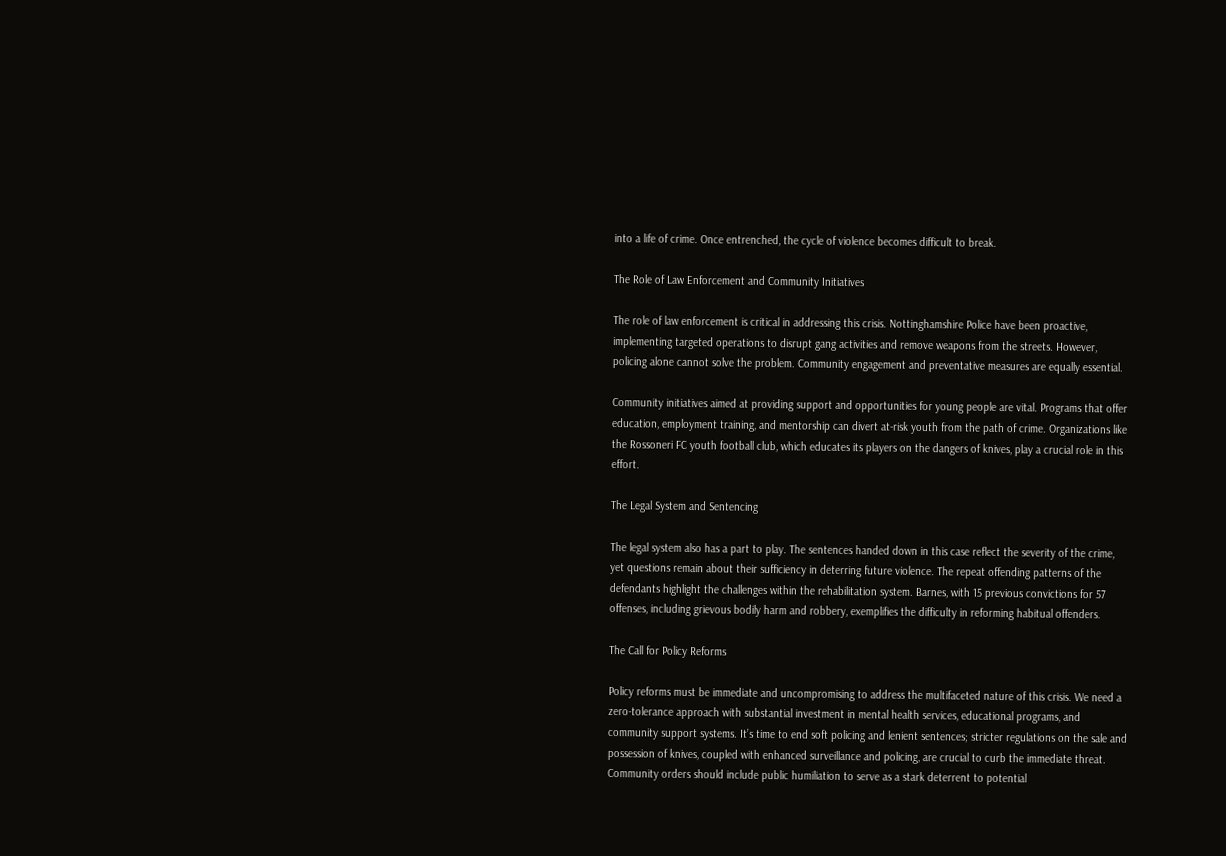into a life of crime. Once entrenched, the cycle of violence becomes difficult to break.

The Role of Law Enforcement and Community Initiatives

The role of law enforcement is critical in addressing this crisis. Nottinghamshire Police have been proactive, implementing targeted operations to disrupt gang activities and remove weapons from the streets. However, policing alone cannot solve the problem. Community engagement and preventative measures are equally essential.

Community initiatives aimed at providing support and opportunities for young people are vital. Programs that offer education, employment training, and mentorship can divert at-risk youth from the path of crime. Organizations like the Rossoneri FC youth football club, which educates its players on the dangers of knives, play a crucial role in this effort.

The Legal System and Sentencing

The legal system also has a part to play. The sentences handed down in this case reflect the severity of the crime, yet questions remain about their sufficiency in deterring future violence. The repeat offending patterns of the defendants highlight the challenges within the rehabilitation system. Barnes, with 15 previous convictions for 57 offenses, including grievous bodily harm and robbery, exemplifies the difficulty in reforming habitual offenders.

The Call for Policy Reforms

Policy reforms must be immediate and uncompromising to address the multifaceted nature of this crisis. We need a zero-tolerance approach with substantial investment in mental health services, educational programs, and community support systems. It’s time to end soft policing and lenient sentences; stricter regulations on the sale and possession of knives, coupled with enhanced surveillance and policing, are crucial to curb the immediate threat. Community orders should include public humiliation to serve as a stark deterrent to potential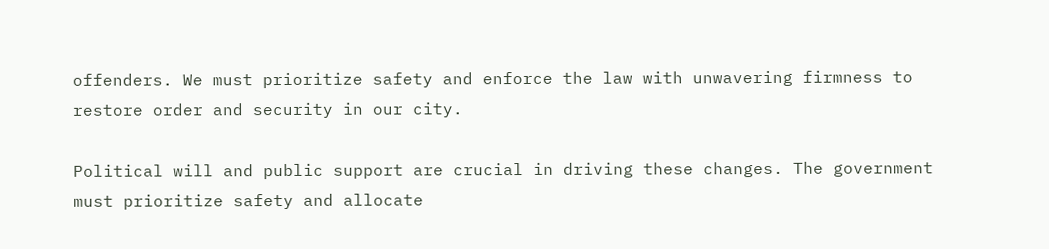offenders. We must prioritize safety and enforce the law with unwavering firmness to restore order and security in our city.

Political will and public support are crucial in driving these changes. The government must prioritize safety and allocate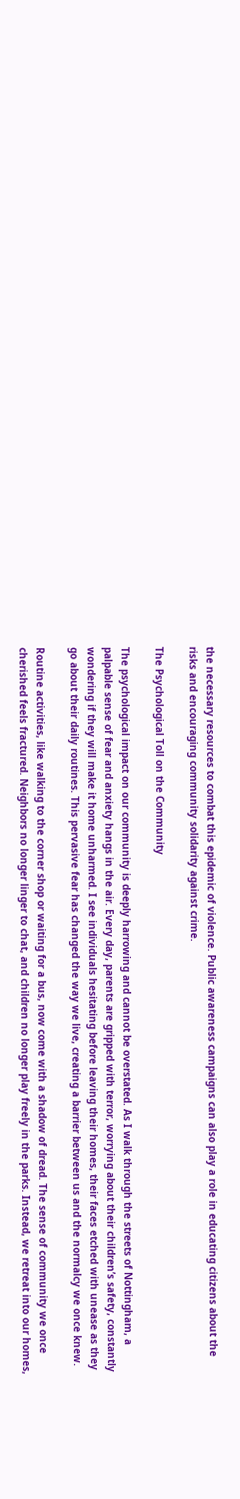the necessary resources to combat this epidemic of violence. Public awareness campaigns can also play a role in educating citizens about the risks and encouraging community solidarity against crime.

The Psychological Toll on the Community

The psychological impact on our community is deeply harrowing and cannot be overstated. As I walk through the streets of Nottingham, a palpable sense of fear and anxiety hangs in the air. Every day, parents are gripped with terror, worrying about their children’s safety, constantly wondering if they will make it home unharmed. I see individuals hesitating before leaving their homes, their faces etched with unease as they go about their daily routines. This pervasive fear has changed the way we live, creating a barrier between us and the normalcy we once knew.

Routine activities, like walking to the corner shop or waiting for a bus, now come with a shadow of dread. The sense of community we once cherished feels fractured. Neighbors no longer linger to chat, and children no longer play freely in the parks. Instead, we retreat into our homes,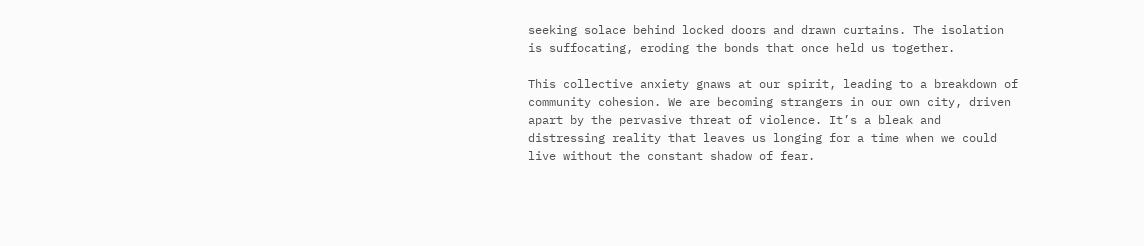seeking solace behind locked doors and drawn curtains. The isolation is suffocating, eroding the bonds that once held us together.

This collective anxiety gnaws at our spirit, leading to a breakdown of community cohesion. We are becoming strangers in our own city, driven apart by the pervasive threat of violence. It’s a bleak and distressing reality that leaves us longing for a time when we could live without the constant shadow of fear.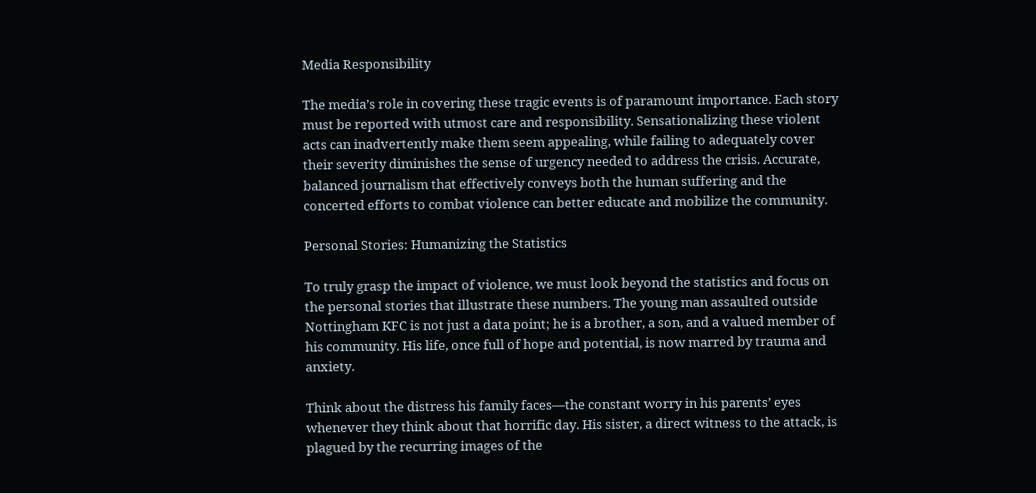Media Responsibility

The media’s role in covering these tragic events is of paramount importance. Each story must be reported with utmost care and responsibility. Sensationalizing these violent acts can inadvertently make them seem appealing, while failing to adequately cover their severity diminishes the sense of urgency needed to address the crisis. Accurate, balanced journalism that effectively conveys both the human suffering and the concerted efforts to combat violence can better educate and mobilize the community.

Personal Stories: Humanizing the Statistics

To truly grasp the impact of violence, we must look beyond the statistics and focus on the personal stories that illustrate these numbers. The young man assaulted outside Nottingham KFC is not just a data point; he is a brother, a son, and a valued member of his community. His life, once full of hope and potential, is now marred by trauma and anxiety.

Think about the distress his family faces—the constant worry in his parents’ eyes whenever they think about that horrific day. His sister, a direct witness to the attack, is plagued by the recurring images of the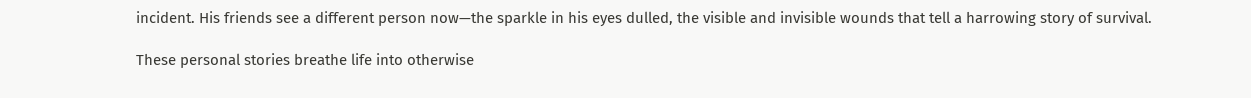incident. His friends see a different person now—the sparkle in his eyes dulled, the visible and invisible wounds that tell a harrowing story of survival.

These personal stories breathe life into otherwise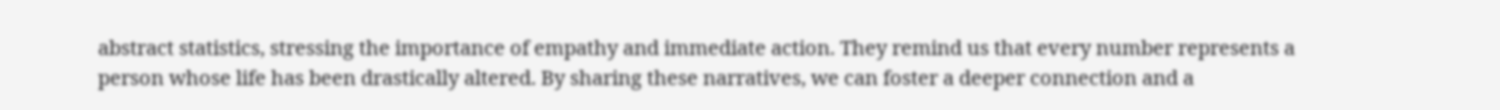abstract statistics, stressing the importance of empathy and immediate action. They remind us that every number represents a person whose life has been drastically altered. By sharing these narratives, we can foster a deeper connection and a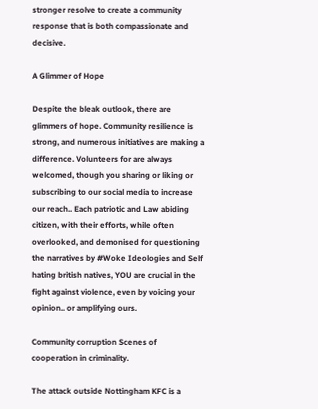stronger resolve to create a community response that is both compassionate and decisive.

A Glimmer of Hope

Despite the bleak outlook, there are glimmers of hope. Community resilience is strong, and numerous initiatives are making a difference. Volunteers for are always welcomed, though you sharing or liking or subscribing to our social media to increase our reach.. Each patriotic and Law abiding citizen, with their efforts, while often overlooked, and demonised for questioning the narratives by #Woke Ideologies and Self hating british natives, YOU are crucial in the fight against violence, even by voicing your opinion.. or amplifying ours.

Community corruption Scenes of cooperation in criminality.

The attack outside Nottingham KFC is a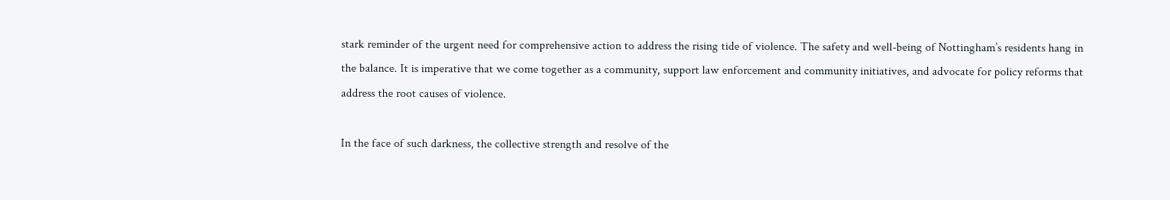stark reminder of the urgent need for comprehensive action to address the rising tide of violence. The safety and well-being of Nottingham’s residents hang in the balance. It is imperative that we come together as a community, support law enforcement and community initiatives, and advocate for policy reforms that address the root causes of violence.

In the face of such darkness, the collective strength and resolve of the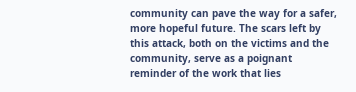community can pave the way for a safer, more hopeful future. The scars left by this attack, both on the victims and the community, serve as a poignant reminder of the work that lies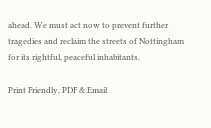ahead. We must act now to prevent further tragedies and reclaim the streets of Nottingham for its rightful, peaceful inhabitants.

Print Friendly, PDF & Email